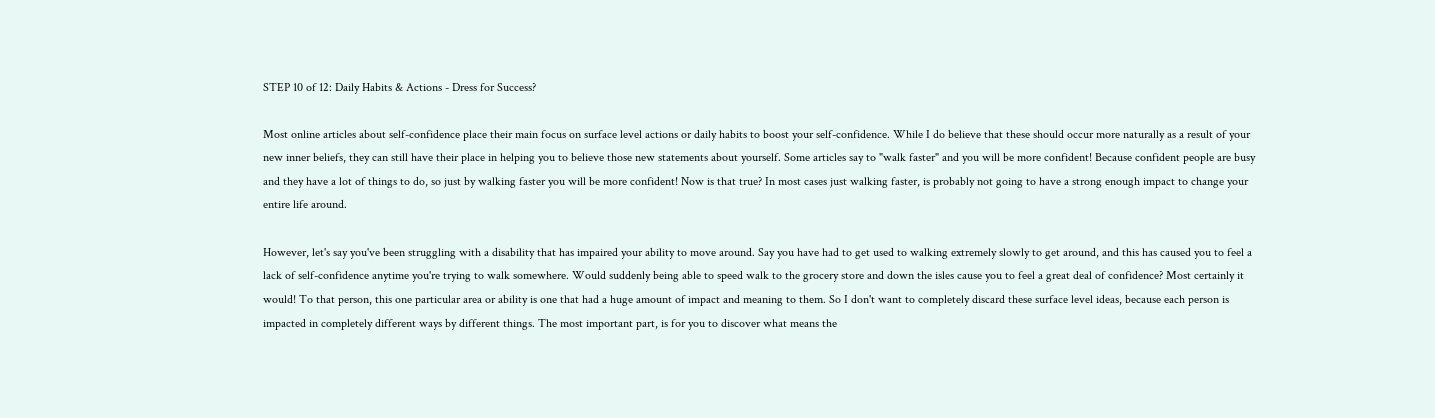STEP 10 of 12: Daily Habits & Actions - Dress for Success?

Most online articles about self-confidence place their main focus on surface level actions or daily habits to boost your self-confidence. While I do believe that these should occur more naturally as a result of your new inner beliefs, they can still have their place in helping you to believe those new statements about yourself. Some articles say to "walk faster" and you will be more confident! Because confident people are busy and they have a lot of things to do, so just by walking faster you will be more confident! Now is that true? In most cases just walking faster, is probably not going to have a strong enough impact to change your entire life around.

However, let's say you've been struggling with a disability that has impaired your ability to move around. Say you have had to get used to walking extremely slowly to get around, and this has caused you to feel a lack of self-confidence anytime you're trying to walk somewhere. Would suddenly being able to speed walk to the grocery store and down the isles cause you to feel a great deal of confidence? Most certainly it would! To that person, this one particular area or ability is one that had a huge amount of impact and meaning to them. So I don't want to completely discard these surface level ideas, because each person is impacted in completely different ways by different things. The most important part, is for you to discover what means the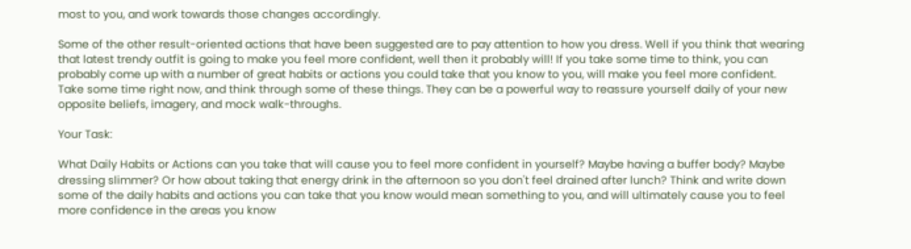most to you, and work towards those changes accordingly.

Some of the other result-oriented actions that have been suggested are to pay attention to how you dress. Well if you think that wearing that latest trendy outfit is going to make you feel more confident, well then it probably will! If you take some time to think, you can probably come up with a number of great habits or actions you could take that you know to you, will make you feel more confident. Take some time right now, and think through some of these things. They can be a powerful way to reassure yourself daily of your new opposite beliefs, imagery, and mock walk-throughs.

Your Task:

What Daily Habits or Actions can you take that will cause you to feel more confident in yourself? Maybe having a buffer body? Maybe dressing slimmer? Or how about taking that energy drink in the afternoon so you don't feel drained after lunch? Think and write down some of the daily habits and actions you can take that you know would mean something to you, and will ultimately cause you to feel more confidence in the areas you know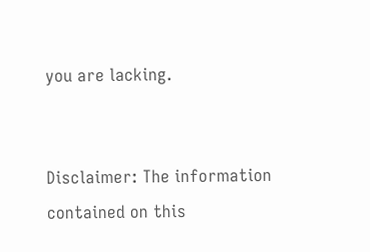you are lacking.


Disclaimer: The information contained on this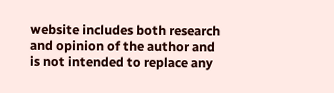website includes both research and opinion of the author and is not intended to replace any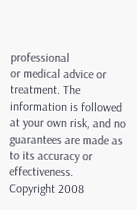professional
or medical advice or treatment. The information is followed at your own risk, and no guarantees are made as to its accuracy or effectiveness.
Copyright 2008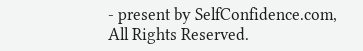- present by SelfConfidence.com, All Rights Reserved.